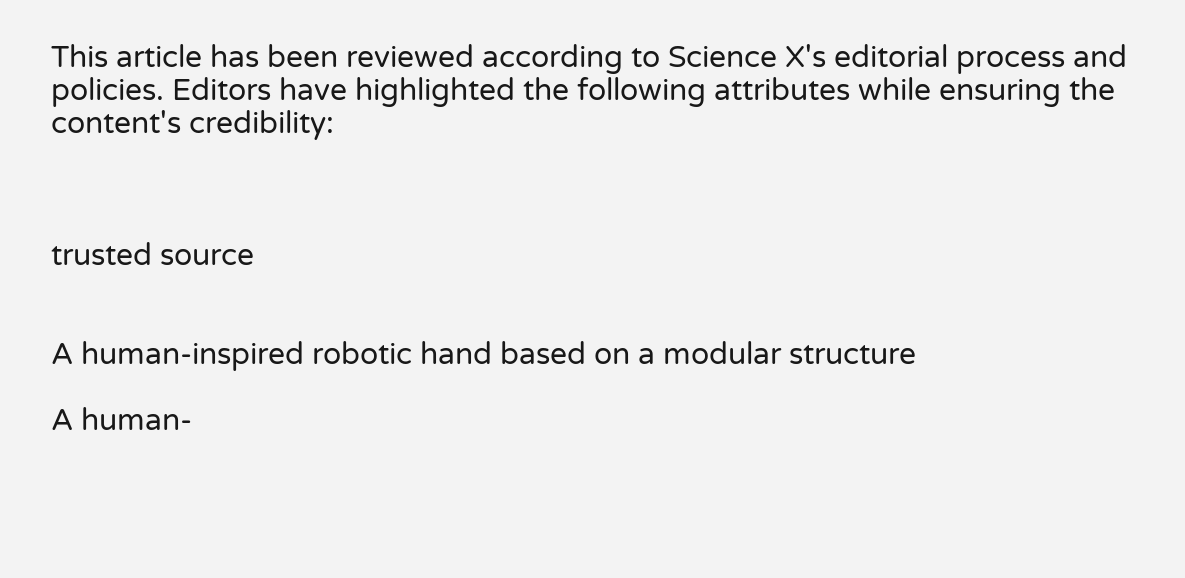This article has been reviewed according to Science X's editorial process and policies. Editors have highlighted the following attributes while ensuring the content's credibility:



trusted source


A human-inspired robotic hand based on a modular structure

A human-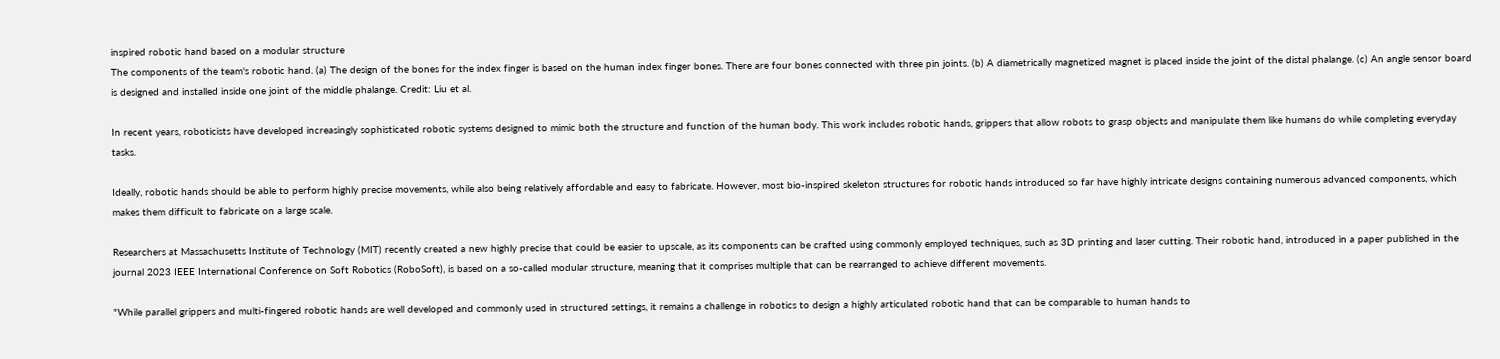inspired robotic hand based on a modular structure
The components of the team's robotic hand. (a) The design of the bones for the index finger is based on the human index finger bones. There are four bones connected with three pin joints. (b) A diametrically magnetized magnet is placed inside the joint of the distal phalange. (c) An angle sensor board is designed and installed inside one joint of the middle phalange. Credit: Liu et al.

In recent years, roboticists have developed increasingly sophisticated robotic systems designed to mimic both the structure and function of the human body. This work includes robotic hands, grippers that allow robots to grasp objects and manipulate them like humans do while completing everyday tasks.

Ideally, robotic hands should be able to perform highly precise movements, while also being relatively affordable and easy to fabricate. However, most bio-inspired skeleton structures for robotic hands introduced so far have highly intricate designs containing numerous advanced components, which makes them difficult to fabricate on a large scale.

Researchers at Massachusetts Institute of Technology (MIT) recently created a new highly precise that could be easier to upscale, as its components can be crafted using commonly employed techniques, such as 3D printing and laser cutting. Their robotic hand, introduced in a paper published in the journal 2023 IEEE International Conference on Soft Robotics (RoboSoft), is based on a so-called modular structure, meaning that it comprises multiple that can be rearranged to achieve different movements.

"While parallel grippers and multi-fingered robotic hands are well developed and commonly used in structured settings, it remains a challenge in robotics to design a highly articulated robotic hand that can be comparable to human hands to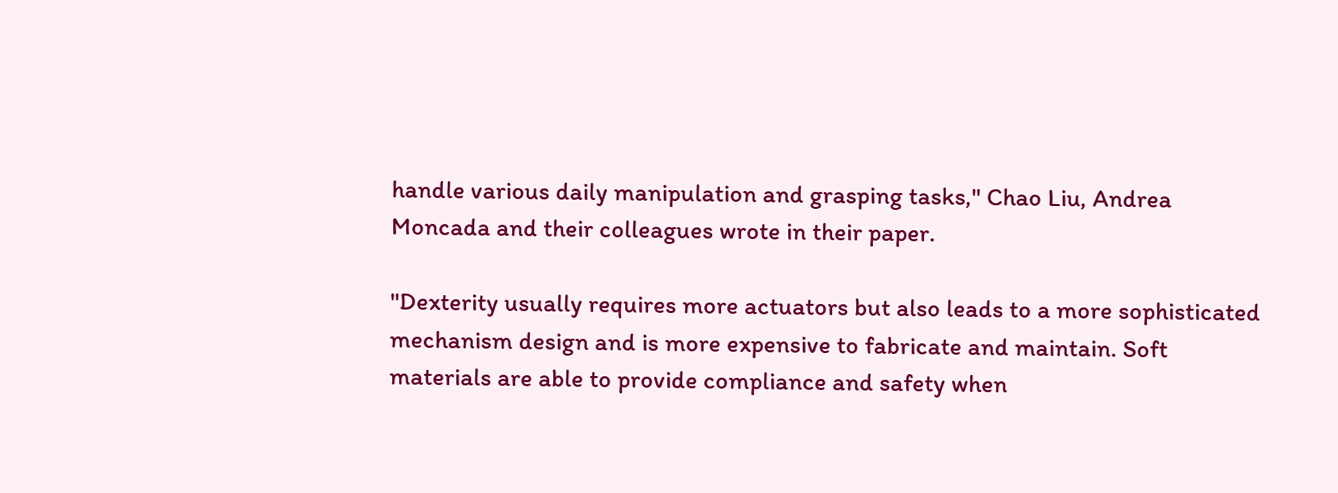handle various daily manipulation and grasping tasks," Chao Liu, Andrea Moncada and their colleagues wrote in their paper.

"Dexterity usually requires more actuators but also leads to a more sophisticated mechanism design and is more expensive to fabricate and maintain. Soft materials are able to provide compliance and safety when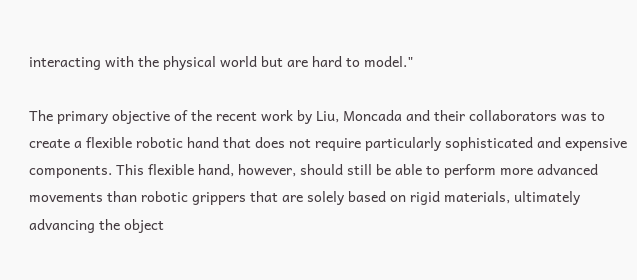interacting with the physical world but are hard to model."

The primary objective of the recent work by Liu, Moncada and their collaborators was to create a flexible robotic hand that does not require particularly sophisticated and expensive components. This flexible hand, however, should still be able to perform more advanced movements than robotic grippers that are solely based on rigid materials, ultimately advancing the object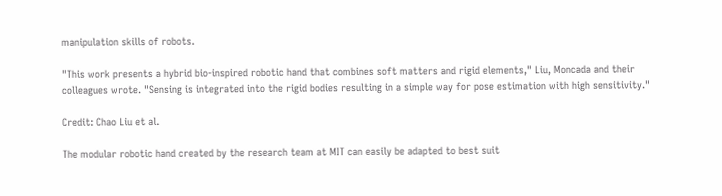manipulation skills of robots.

"This work presents a hybrid bio-inspired robotic hand that combines soft matters and rigid elements," Liu, Moncada and their colleagues wrote. "Sensing is integrated into the rigid bodies resulting in a simple way for pose estimation with high sensitivity."

Credit: Chao Liu et al.

The modular robotic hand created by the research team at MIT can easily be adapted to best suit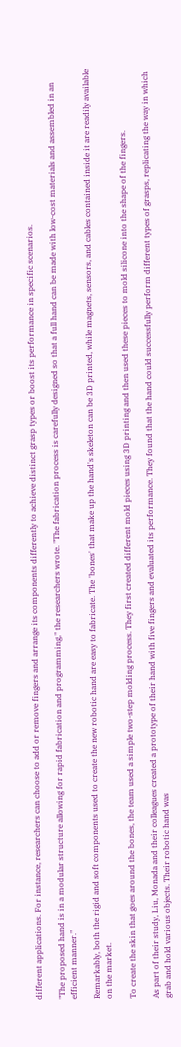different applications. For instance, researchers can choose to add or remove fingers and arrange its components differently to achieve distinct grasp types or boost its performance in specific scenarios.

"The proposed hand is in a modular structure allowing for rapid fabrication and programming," the researchers wrote. "The fabrication process is carefully designed so that a full hand can be made with low-cost materials and assembled in an efficient manner."

Remarkably, both the rigid and soft components used to create the new robotic hand are easy to fabricate. The 'bones' that make up the hand's skeleton can be 3D printed, while magnets, sensors, and cables contained inside it are readily available on the market.

To create the skin that goes around the bones, the team used a simple two-step molding process. They first created different mold pieces using 3D printing and then used these pieces to mold silicone into the shape of the fingers.

As part of their study, Liu, Monada and their colleagues created a prototype of their hand with five fingers and evaluated its performance. They found that the hand could successfully perform different types of grasps, replicating the way in which grab and hold various objects. Their robotic hand was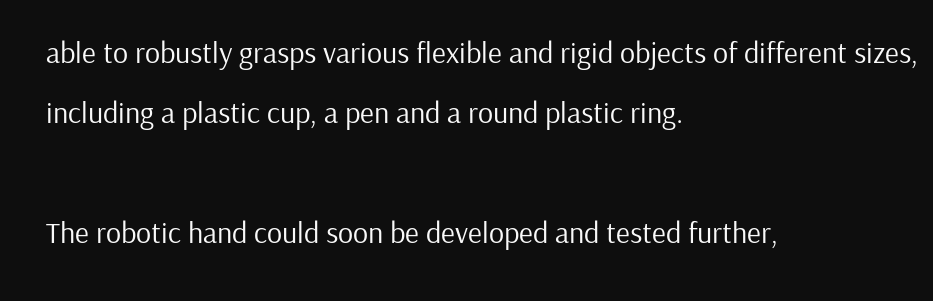able to robustly grasps various flexible and rigid objects of different sizes, including a plastic cup, a pen and a round plastic ring.

The robotic hand could soon be developed and tested further,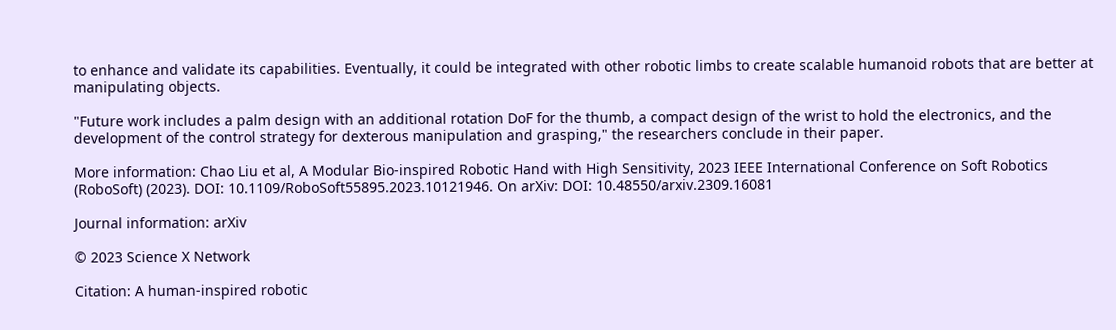to enhance and validate its capabilities. Eventually, it could be integrated with other robotic limbs to create scalable humanoid robots that are better at manipulating objects.

"Future work includes a palm design with an additional rotation DoF for the thumb, a compact design of the wrist to hold the electronics, and the development of the control strategy for dexterous manipulation and grasping," the researchers conclude in their paper.

More information: Chao Liu et al, A Modular Bio-inspired Robotic Hand with High Sensitivity, 2023 IEEE International Conference on Soft Robotics (RoboSoft) (2023). DOI: 10.1109/RoboSoft55895.2023.10121946. On arXiv: DOI: 10.48550/arxiv.2309.16081

Journal information: arXiv

© 2023 Science X Network

Citation: A human-inspired robotic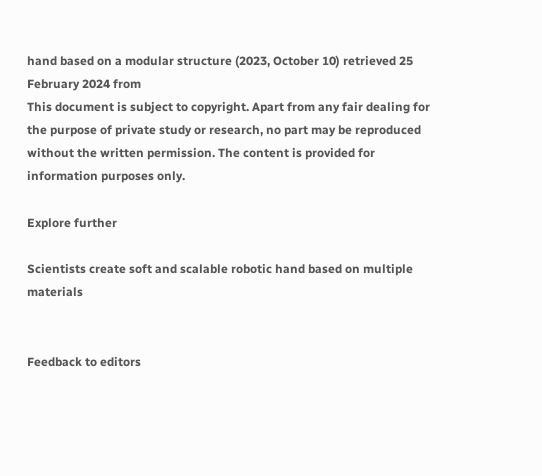hand based on a modular structure (2023, October 10) retrieved 25 February 2024 from
This document is subject to copyright. Apart from any fair dealing for the purpose of private study or research, no part may be reproduced without the written permission. The content is provided for information purposes only.

Explore further

Scientists create soft and scalable robotic hand based on multiple materials


Feedback to editors